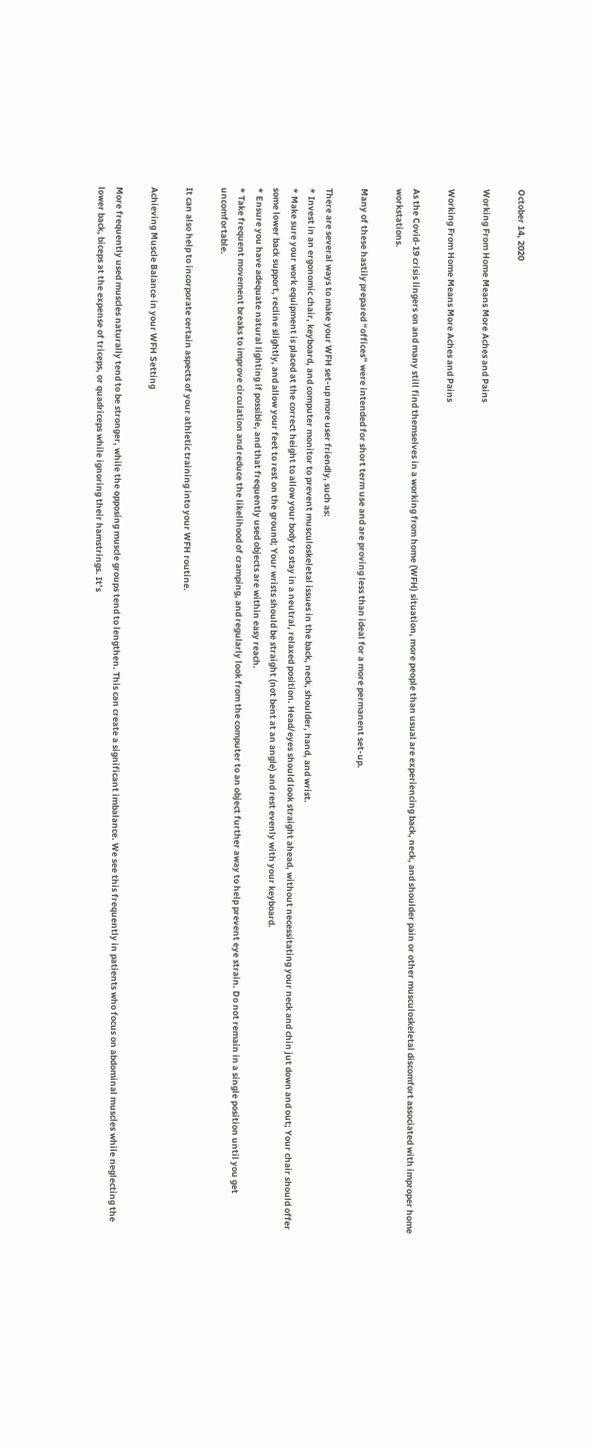October 14, 2020

Working From Home Means More Aches and Pains

Working From Home Means More Aches and Pains

As the Covid-19 crisis lingers on and many still find themselves in a working from home (WFH) situation, more people than usual are experiencing back, neck, and shoulder pain or other musculoskeletal discomfort associated with improper home workstations.

Many of these hastily prepared “offices” were intended for short term use and are proving less than ideal for a more permanent set-up.

There are several ways to make your WFH set-up more user friendly, such as:
* Invest in an ergonomic chair, keyboard, and computer monitor to prevent musculoskeletal issues in the back, neck, shoulder, hand, and wrist.
* Make sure your work equipment is placed at the correct height to allow your body to stay in a neutral, relaxed position. Head/eyes should look straight ahead, without necessitating your neck and chin jut down and out; Your chair should offer some lower back support, recline slightly, and allow your feet to rest on the ground; Your wrists should be straight (not bent at an angle) and rest evenly with your keyboard.
* Ensure you have adequate natural lighting if possible, and that frequently used objects are within easy reach.
* Take frequent movement breaks to improve circulation and reduce the likelihood of cramping, and regularly look from the computer to an object further away to help prevent eye strain. Do not remain in a single position until you get uncomfortable.

It can also help to incorporate certain aspects of your athletic training into your WFH routine.

Achieving Muscle Balance in your WFH Setting

More frequently used muscles naturally tend to be stronger, while the opposing muscle groups tend to lengthen. This can create a significant imbalance. We see this frequently in patients who focus on abdominal muscles while neglecting the lower back, biceps at the expense of triceps, or quadriceps while ignoring their hamstrings. It’s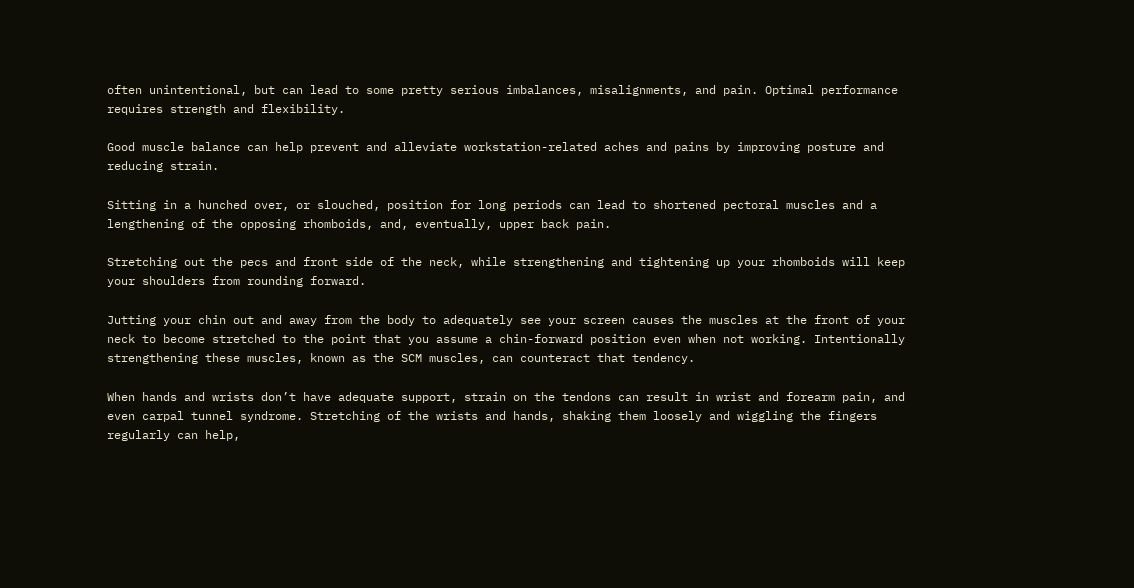often unintentional, but can lead to some pretty serious imbalances, misalignments, and pain. Optimal performance requires strength and flexibility.

Good muscle balance can help prevent and alleviate workstation-related aches and pains by improving posture and reducing strain.

Sitting in a hunched over, or slouched, position for long periods can lead to shortened pectoral muscles and a lengthening of the opposing rhomboids, and, eventually, upper back pain.

Stretching out the pecs and front side of the neck, while strengthening and tightening up your rhomboids will keep your shoulders from rounding forward.

Jutting your chin out and away from the body to adequately see your screen causes the muscles at the front of your neck to become stretched to the point that you assume a chin-forward position even when not working. Intentionally strengthening these muscles, known as the SCM muscles, can counteract that tendency.

When hands and wrists don’t have adequate support, strain on the tendons can result in wrist and forearm pain, and even carpal tunnel syndrome. Stretching of the wrists and hands, shaking them loosely and wiggling the fingers regularly can help,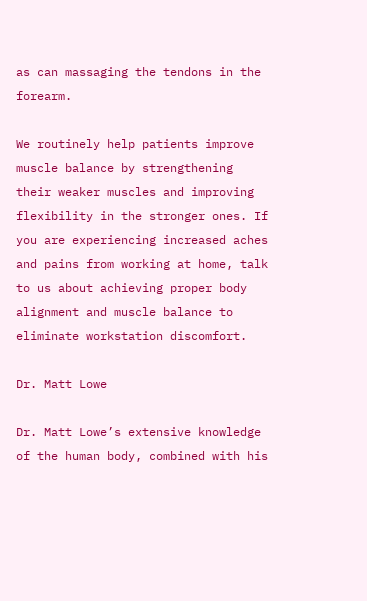as can massaging the tendons in the forearm.

We routinely help patients improve muscle balance by strengthening their weaker muscles and improving flexibility in the stronger ones. If you are experiencing increased aches and pains from working at home, talk to us about achieving proper body alignment and muscle balance to eliminate workstation discomfort.

Dr. Matt Lowe

Dr. Matt Lowe’s extensive knowledge of the human body, combined with his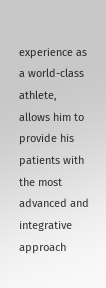experience as a world-class athlete, allows him to provide his patients with the most advanced and integrative approach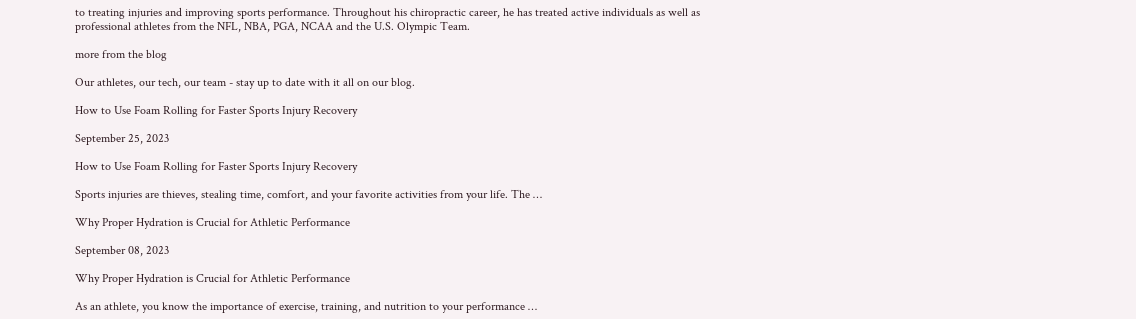to treating injuries and improving sports performance. Throughout his chiropractic career, he has treated active individuals as well as professional athletes from the NFL, NBA, PGA, NCAA and the U.S. Olympic Team.

more from the blog

Our athletes, our tech, our team - stay up to date with it all on our blog.

How to Use Foam Rolling for Faster Sports Injury Recovery

September 25, 2023

How to Use Foam Rolling for Faster Sports Injury Recovery

Sports injuries are thieves, stealing time, comfort, and your favorite activities from your life. The …

Why Proper Hydration is Crucial for Athletic Performance

September 08, 2023

Why Proper Hydration is Crucial for Athletic Performance

As an athlete, you know the importance of exercise, training, and nutrition to your performance …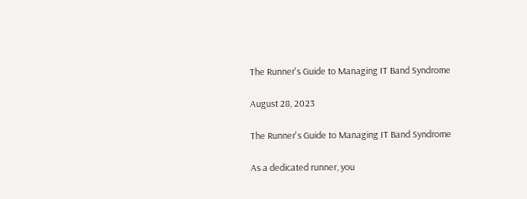The Runner's Guide to Managing IT Band Syndrome

August 28, 2023

The Runner's Guide to Managing IT Band Syndrome

As a dedicated runner, you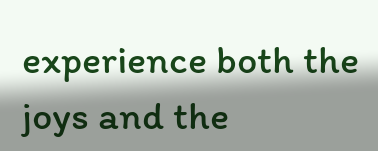experience both the joys and the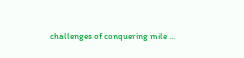challenges of conquering mile …